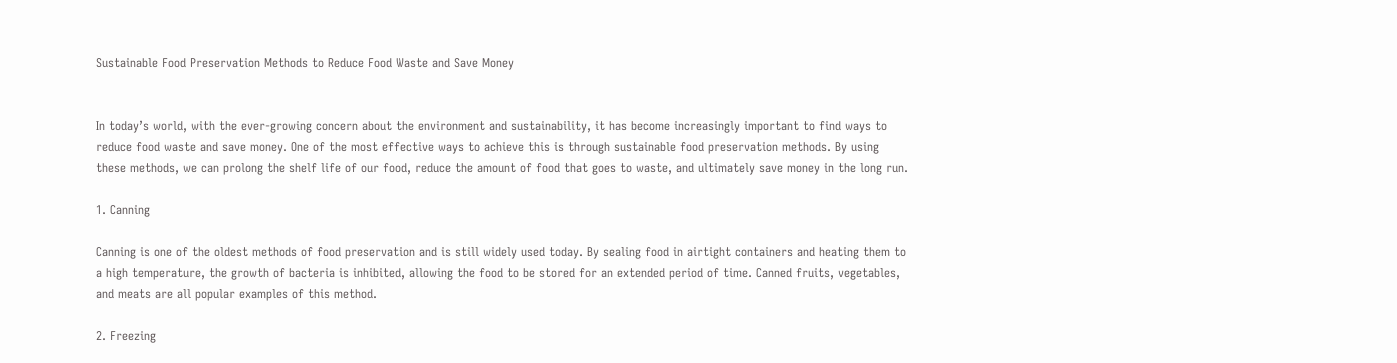Sustainable Food Preservation Methods to Reduce Food Waste and Save Money


In today’s world, with the ever-growing concern about the environment and sustainability, it has become increasingly important to find ways to reduce food waste and save money. One of the most effective ways to achieve this is through sustainable food preservation methods. By using these methods, we can prolong the shelf life of our food, reduce the amount of food that goes to waste, and ultimately save money in the long run.

1. Canning

Canning is one of the oldest methods of food preservation and is still widely used today. By sealing food in airtight containers and heating them to a high temperature, the growth of bacteria is inhibited, allowing the food to be stored for an extended period of time. Canned fruits, vegetables, and meats are all popular examples of this method.

2. Freezing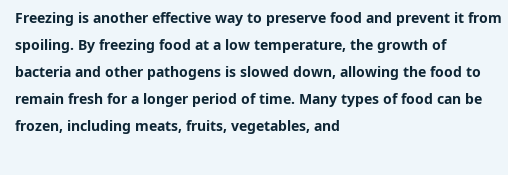Freezing is another effective way to preserve food and prevent it from spoiling. By freezing food at a low temperature, the growth of bacteria and other pathogens is slowed down, allowing the food to remain fresh for a longer period of time. Many types of food can be frozen, including meats, fruits, vegetables, and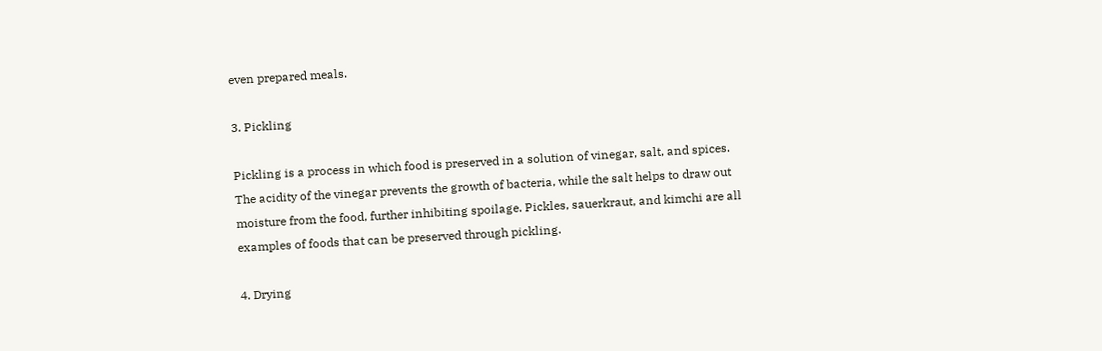even prepared meals.

3. Pickling

Pickling is a process in which food is preserved in a solution of vinegar, salt, and spices. The acidity of the vinegar prevents the growth of bacteria, while the salt helps to draw out moisture from the food, further inhibiting spoilage. Pickles, sauerkraut, and kimchi are all examples of foods that can be preserved through pickling.

4. Drying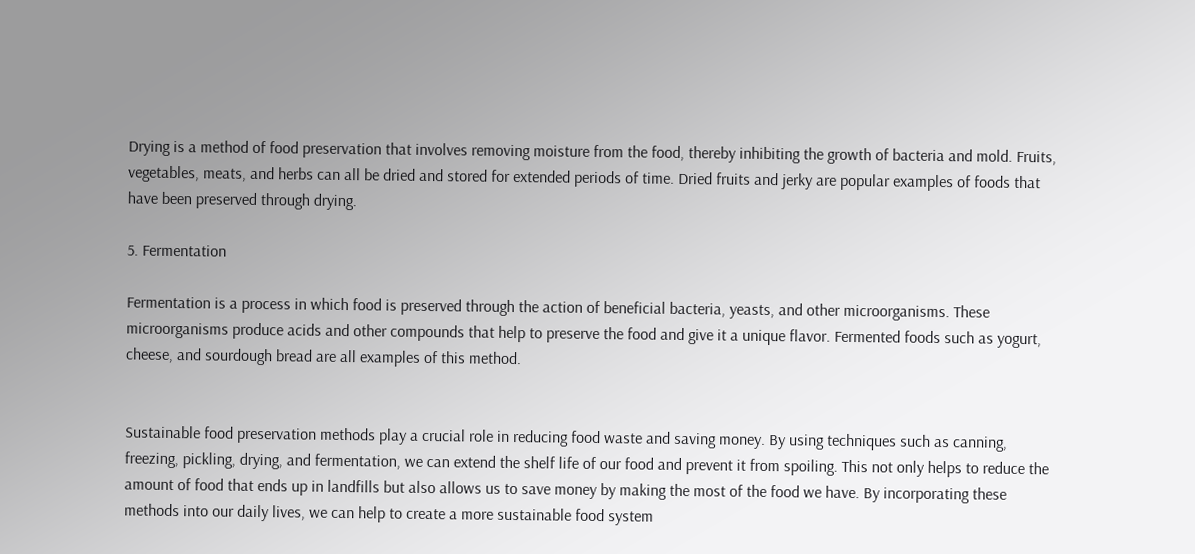Drying is a method of food preservation that involves removing moisture from the food, thereby inhibiting the growth of bacteria and mold. Fruits, vegetables, meats, and herbs can all be dried and stored for extended periods of time. Dried fruits and jerky are popular examples of foods that have been preserved through drying.

5. Fermentation

Fermentation is a process in which food is preserved through the action of beneficial bacteria, yeasts, and other microorganisms. These microorganisms produce acids and other compounds that help to preserve the food and give it a unique flavor. Fermented foods such as yogurt, cheese, and sourdough bread are all examples of this method.


Sustainable food preservation methods play a crucial role in reducing food waste and saving money. By using techniques such as canning, freezing, pickling, drying, and fermentation, we can extend the shelf life of our food and prevent it from spoiling. This not only helps to reduce the amount of food that ends up in landfills but also allows us to save money by making the most of the food we have. By incorporating these methods into our daily lives, we can help to create a more sustainable food system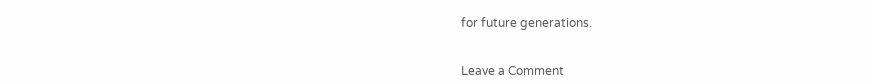for future generations.


Leave a Comment